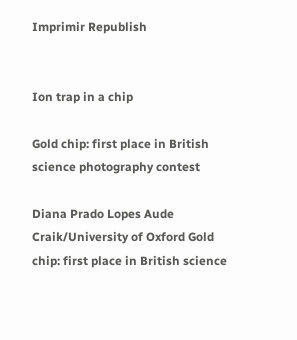Imprimir Republish


Ion trap in a chip

Gold chip: first place in British science photography contest

Diana Prado Lopes Aude Craik/University of Oxford Gold chip: first place in British science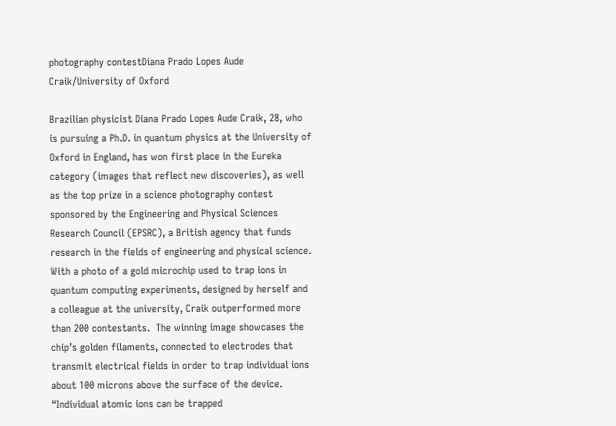photography contestDiana Prado Lopes Aude Craik/University of Oxford

Brazilian physicist Diana Prado Lopes Aude Craik, 28, who is pursuing a Ph.D. in quantum physics at the University of Oxford in England, has won first place in the Eureka category (images that reflect new discoveries), as well as the top prize in a science photography contest sponsored by the Engineering and Physical Sciences Research Council (EPSRC), a British agency that funds research in the fields of engineering and physical science.  With a photo of a gold microchip used to trap ions in quantum computing experiments, designed by herself and a colleague at the university, Craik outperformed more than 200 contestants.  The winning image showcases the chip’s golden filaments, connected to electrodes that transmit electrical fields in order to trap individual ions about 100 microns above the surface of the device.  “Individual atomic ions can be trapped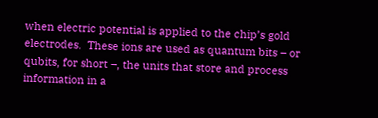when electric potential is applied to the chip’s gold electrodes.  These ions are used as quantum bits – or qubits, for short –, the units that store and process information in a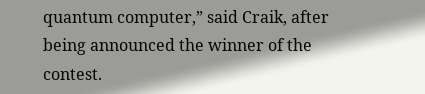quantum computer,” said Craik, after being announced the winner of the contest.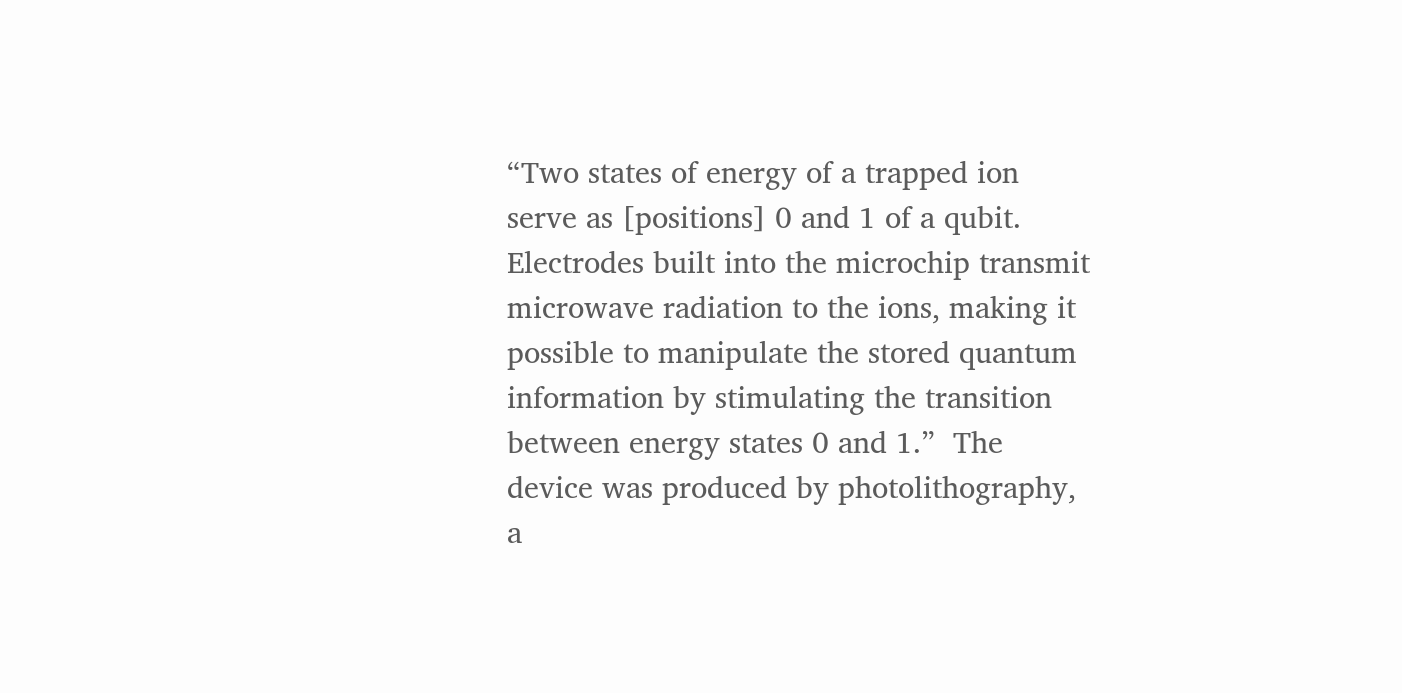“Two states of energy of a trapped ion serve as [positions] 0 and 1 of a qubit.  Electrodes built into the microchip transmit microwave radiation to the ions, making it possible to manipulate the stored quantum information by stimulating the transition between energy states 0 and 1.”  The device was produced by photolithography, a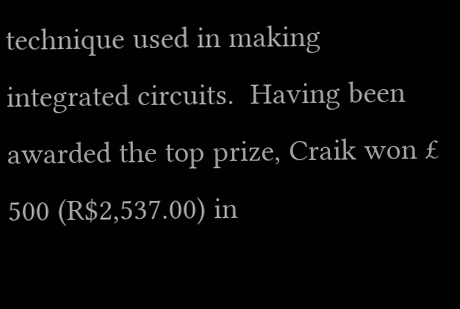technique used in making integrated circuits.  Having been awarded the top prize, Craik won £ 500 (R$2,537.00) in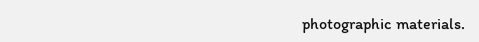photographic materials.